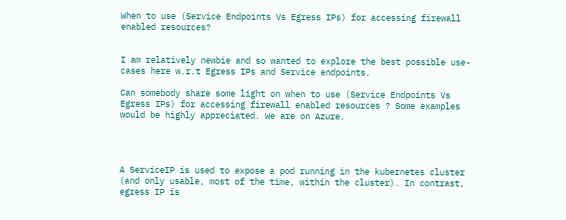When to use (Service Endpoints Vs Egress IPs) for accessing firewall enabled resources?


I am relatively newbie and so wanted to explore the best possible use-cases here w.r.t Egress IPs and Service endpoints.

Can somebody share some light on when to use (Service Endpoints Vs Egress IPs) for accessing firewall enabled resources ? Some examples would be highly appreciated. We are on Azure.




A ServiceIP is used to expose a pod running in the kubernetes cluster (and only usable, most of the time, within the cluster). In contrast, egress IP is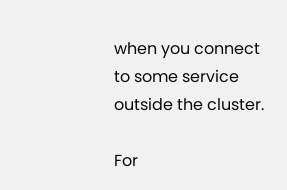when you connect to some service outside the cluster.

For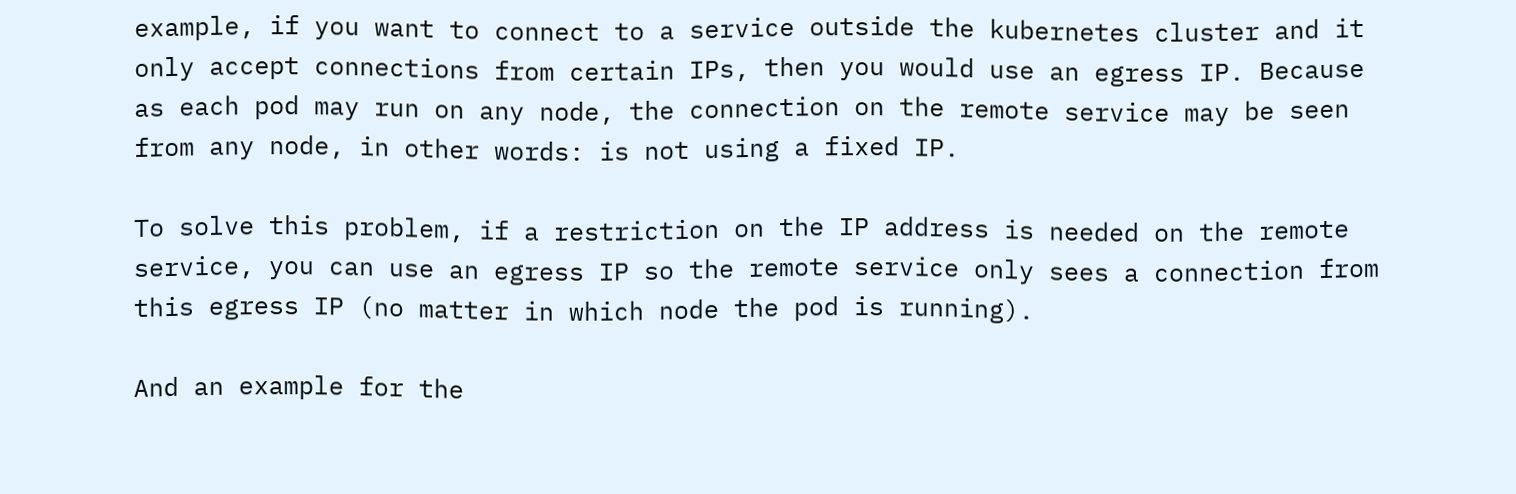example, if you want to connect to a service outside the kubernetes cluster and it only accept connections from certain IPs, then you would use an egress IP. Because as each pod may run on any node, the connection on the remote service may be seen from any node, in other words: is not using a fixed IP.

To solve this problem, if a restriction on the IP address is needed on the remote service, you can use an egress IP so the remote service only sees a connection from this egress IP (no matter in which node the pod is running).

And an example for the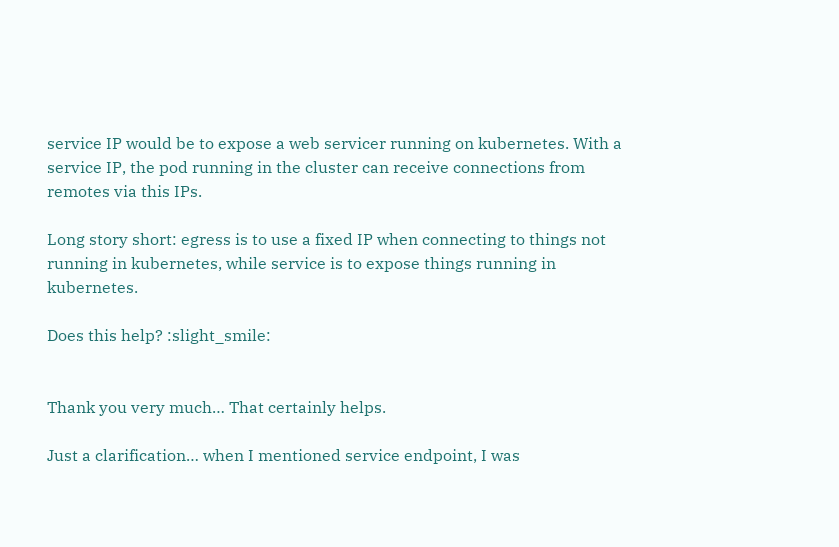service IP would be to expose a web servicer running on kubernetes. With a service IP, the pod running in the cluster can receive connections from remotes via this IPs.

Long story short: egress is to use a fixed IP when connecting to things not running in kubernetes, while service is to expose things running in kubernetes.

Does this help? :slight_smile:


Thank you very much… That certainly helps.

Just a clarification… when I mentioned service endpoint, I was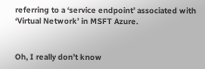referring to a ‘service endpoint’ associated with ‘Virtual Network’ in MSFT Azure.


Oh, I really don’t know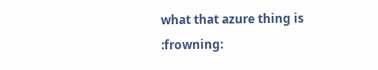what that azure thing is :frowning: